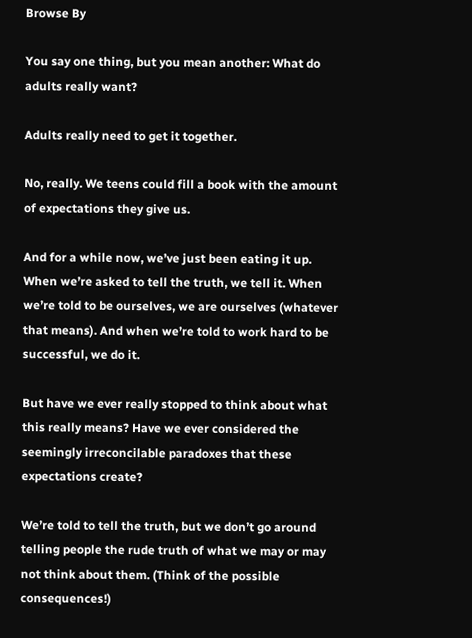Browse By

You say one thing, but you mean another: What do adults really want?

Adults really need to get it together.

No, really. We teens could fill a book with the amount of expectations they give us.

And for a while now, we’ve just been eating it up. When we’re asked to tell the truth, we tell it. When we’re told to be ourselves, we are ourselves (whatever that means). And when we’re told to work hard to be successful, we do it.

But have we ever really stopped to think about what this really means? Have we ever considered the seemingly irreconcilable paradoxes that these expectations create?

We’re told to tell the truth, but we don’t go around telling people the rude truth of what we may or may not think about them. (Think of the possible consequences!)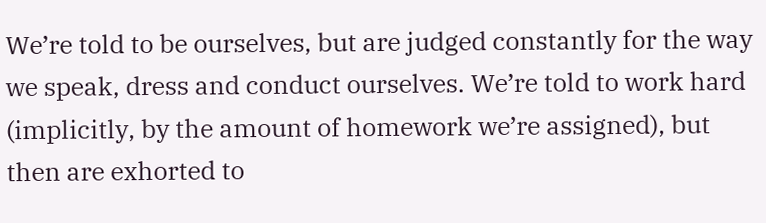We’re told to be ourselves, but are judged constantly for the way we speak, dress and conduct ourselves. We’re told to work hard (implicitly, by the amount of homework we’re assigned), but then are exhorted to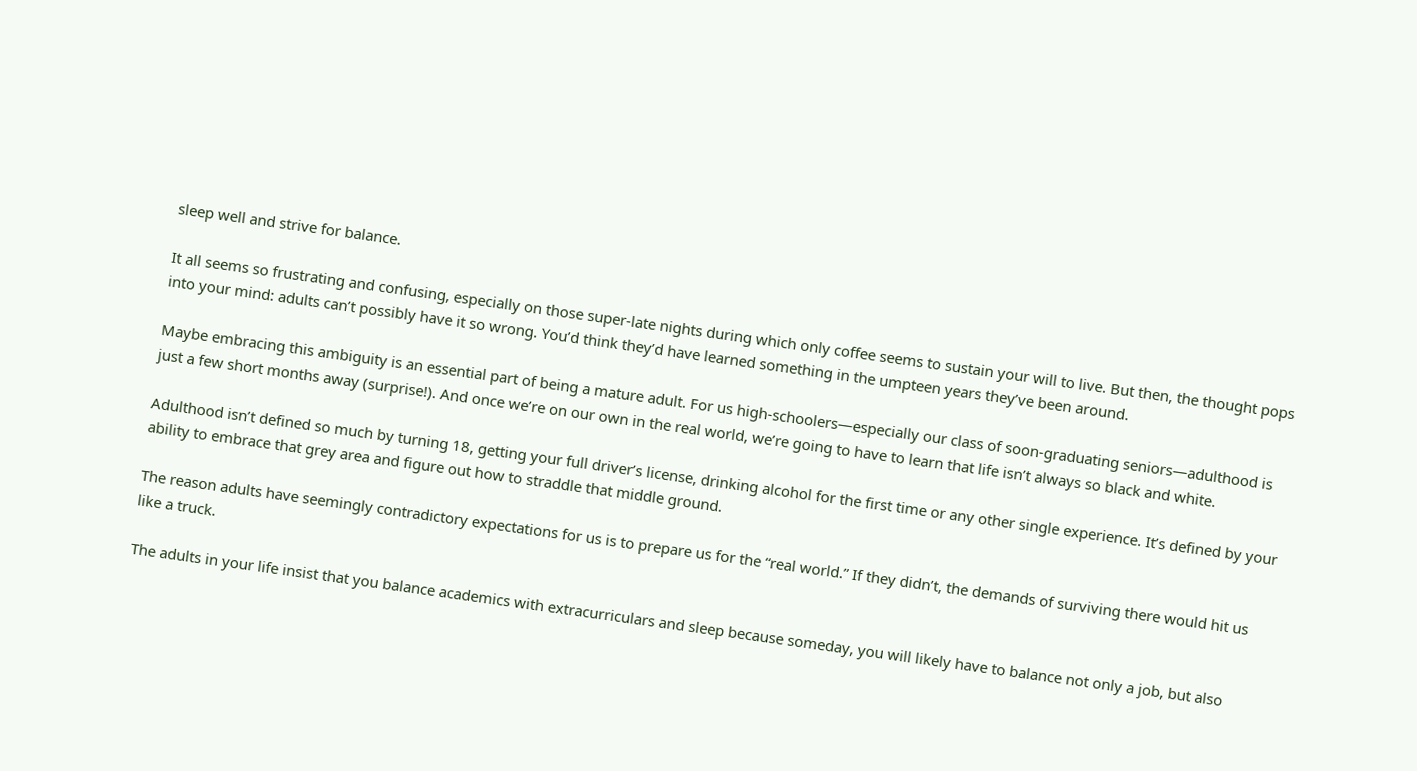sleep well and strive for balance.

It all seems so frustrating and confusing, especially on those super-late nights during which only coffee seems to sustain your will to live. But then, the thought pops into your mind: adults can’t possibly have it so wrong. You’d think they’d have learned something in the umpteen years they’ve been around.

Maybe embracing this ambiguity is an essential part of being a mature adult. For us high-schoolers—especially our class of soon-graduating seniors—adulthood is just a few short months away (surprise!). And once we’re on our own in the real world, we’re going to have to learn that life isn’t always so black and white.

Adulthood isn’t defined so much by turning 18, getting your full driver’s license, drinking alcohol for the first time or any other single experience. It’s defined by your ability to embrace that grey area and figure out how to straddle that middle ground.

The reason adults have seemingly contradictory expectations for us is to prepare us for the “real world.” If they didn’t, the demands of surviving there would hit us like a truck.

The adults in your life insist that you balance academics with extracurriculars and sleep because someday, you will likely have to balance not only a job, but also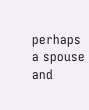perhaps a spouse and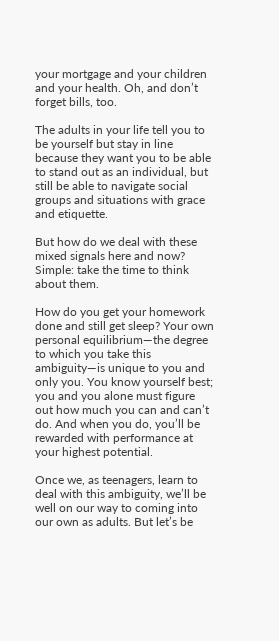your mortgage and your children and your health. Oh, and don’t forget bills, too.

The adults in your life tell you to be yourself but stay in line because they want you to be able to stand out as an individual, but still be able to navigate social groups and situations with grace and etiquette.

But how do we deal with these mixed signals here and now? Simple: take the time to think about them.

How do you get your homework done and still get sleep? Your own personal equilibrium—the degree to which you take this ambiguity—is unique to you and only you. You know yourself best; you and you alone must figure out how much you can and can’t do. And when you do, you’ll be rewarded with performance at your highest potential.

Once we, as teenagers, learn to deal with this ambiguity, we’ll be well on our way to coming into our own as adults. But let’s be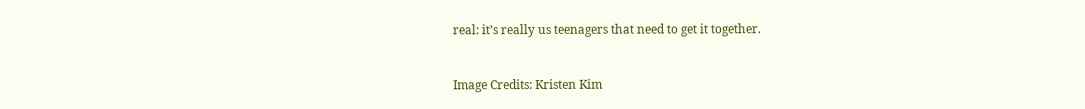real: it’s really us teenagers that need to get it together.


Image Credits: Kristen Kim